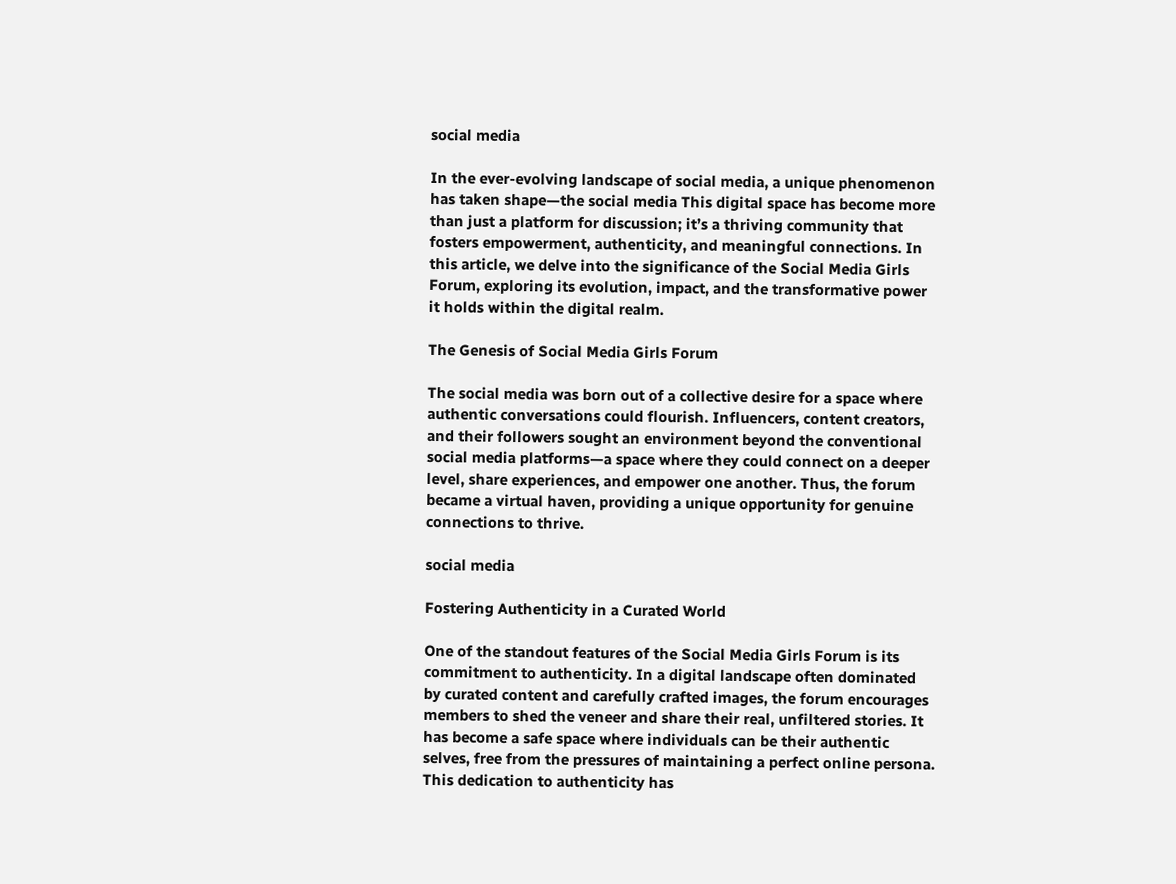social media

In the ever-evolving landscape of social media, a unique phenomenon has taken shape—the social media This digital space has become more than just a platform for discussion; it’s a thriving community that fosters empowerment, authenticity, and meaningful connections. In this article, we delve into the significance of the Social Media Girls Forum, exploring its evolution, impact, and the transformative power it holds within the digital realm.

The Genesis of Social Media Girls Forum

The social media was born out of a collective desire for a space where authentic conversations could flourish. Influencers, content creators, and their followers sought an environment beyond the conventional social media platforms—a space where they could connect on a deeper level, share experiences, and empower one another. Thus, the forum became a virtual haven, providing a unique opportunity for genuine connections to thrive.

social media

Fostering Authenticity in a Curated World

One of the standout features of the Social Media Girls Forum is its commitment to authenticity. In a digital landscape often dominated by curated content and carefully crafted images, the forum encourages members to shed the veneer and share their real, unfiltered stories. It has become a safe space where individuals can be their authentic selves, free from the pressures of maintaining a perfect online persona. This dedication to authenticity has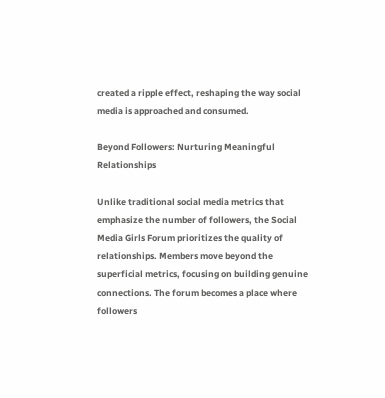created a ripple effect, reshaping the way social media is approached and consumed.

Beyond Followers: Nurturing Meaningful Relationships

Unlike traditional social media metrics that emphasize the number of followers, the Social Media Girls Forum prioritizes the quality of relationships. Members move beyond the superficial metrics, focusing on building genuine connections. The forum becomes a place where followers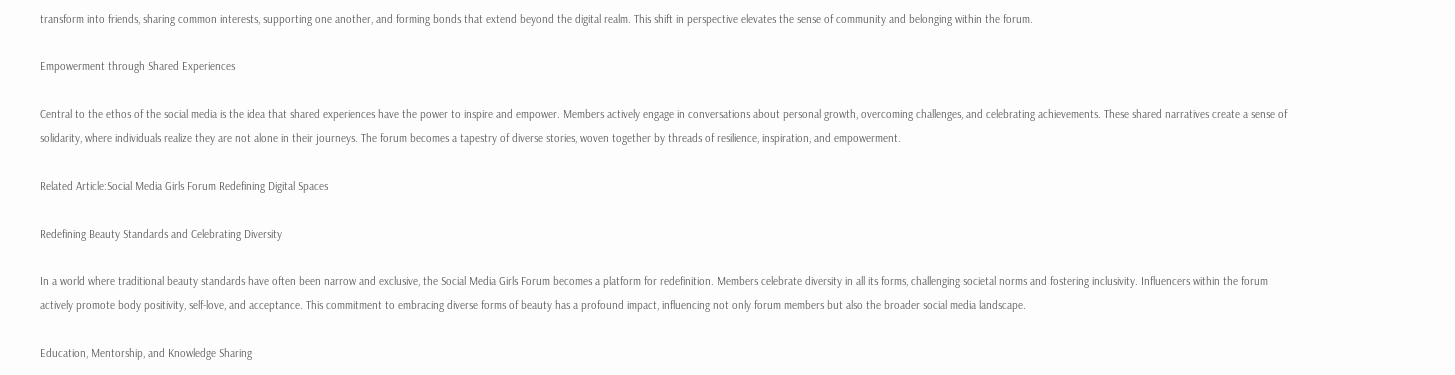transform into friends, sharing common interests, supporting one another, and forming bonds that extend beyond the digital realm. This shift in perspective elevates the sense of community and belonging within the forum.

Empowerment through Shared Experiences

Central to the ethos of the social media is the idea that shared experiences have the power to inspire and empower. Members actively engage in conversations about personal growth, overcoming challenges, and celebrating achievements. These shared narratives create a sense of solidarity, where individuals realize they are not alone in their journeys. The forum becomes a tapestry of diverse stories, woven together by threads of resilience, inspiration, and empowerment.

Related Article:Social Media Girls Forum Redefining Digital Spaces

Redefining Beauty Standards and Celebrating Diversity

In a world where traditional beauty standards have often been narrow and exclusive, the Social Media Girls Forum becomes a platform for redefinition. Members celebrate diversity in all its forms, challenging societal norms and fostering inclusivity. Influencers within the forum actively promote body positivity, self-love, and acceptance. This commitment to embracing diverse forms of beauty has a profound impact, influencing not only forum members but also the broader social media landscape.

Education, Mentorship, and Knowledge Sharing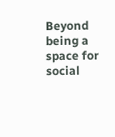Beyond being a space for social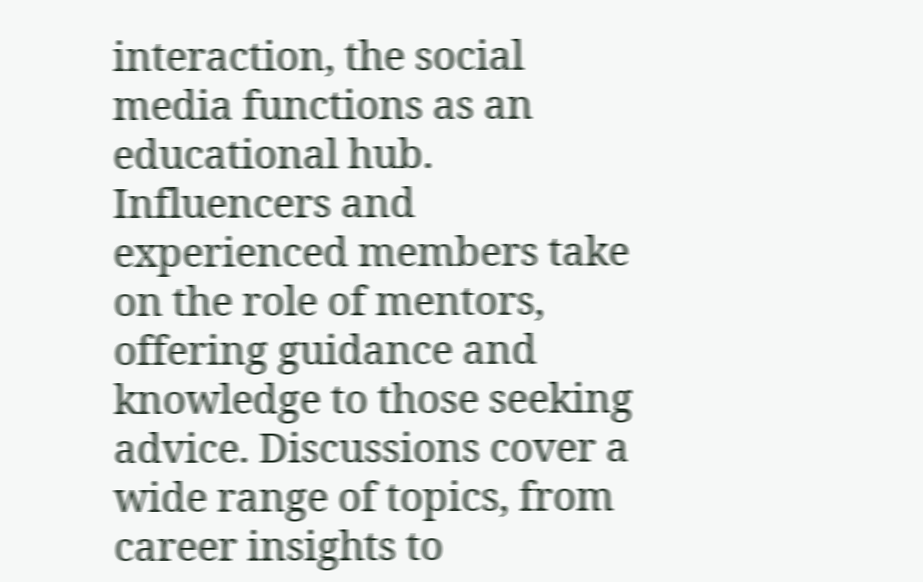interaction, the social media functions as an educational hub. Influencers and experienced members take on the role of mentors, offering guidance and knowledge to those seeking advice. Discussions cover a wide range of topics, from career insights to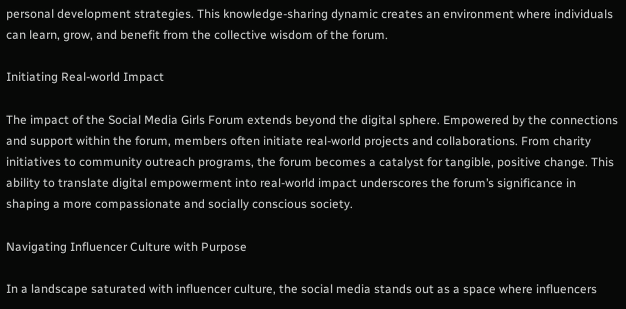personal development strategies. This knowledge-sharing dynamic creates an environment where individuals can learn, grow, and benefit from the collective wisdom of the forum.

Initiating Real-world Impact

The impact of the Social Media Girls Forum extends beyond the digital sphere. Empowered by the connections and support within the forum, members often initiate real-world projects and collaborations. From charity initiatives to community outreach programs, the forum becomes a catalyst for tangible, positive change. This ability to translate digital empowerment into real-world impact underscores the forum’s significance in shaping a more compassionate and socially conscious society.

Navigating Influencer Culture with Purpose

In a landscape saturated with influencer culture, the social media stands out as a space where influencers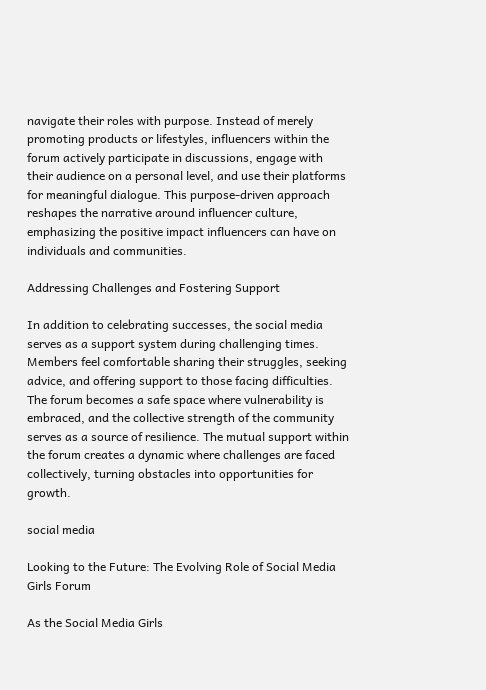navigate their roles with purpose. Instead of merely promoting products or lifestyles, influencers within the forum actively participate in discussions, engage with their audience on a personal level, and use their platforms for meaningful dialogue. This purpose-driven approach reshapes the narrative around influencer culture, emphasizing the positive impact influencers can have on individuals and communities.

Addressing Challenges and Fostering Support

In addition to celebrating successes, the social media serves as a support system during challenging times. Members feel comfortable sharing their struggles, seeking advice, and offering support to those facing difficulties. The forum becomes a safe space where vulnerability is embraced, and the collective strength of the community serves as a source of resilience. The mutual support within the forum creates a dynamic where challenges are faced collectively, turning obstacles into opportunities for growth.

social media

Looking to the Future: The Evolving Role of Social Media Girls Forum

As the Social Media Girls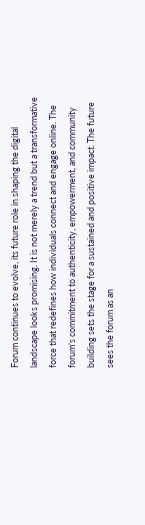Forum continues to evolve, its future role in shaping the digital landscape looks promising. It is not merely a trend but a transformative force that redefines how individuals connect and engage online. The forum’s commitment to authenticity, empowerment, and community building sets the stage for a sustained and positive impact. The future sees the forum as an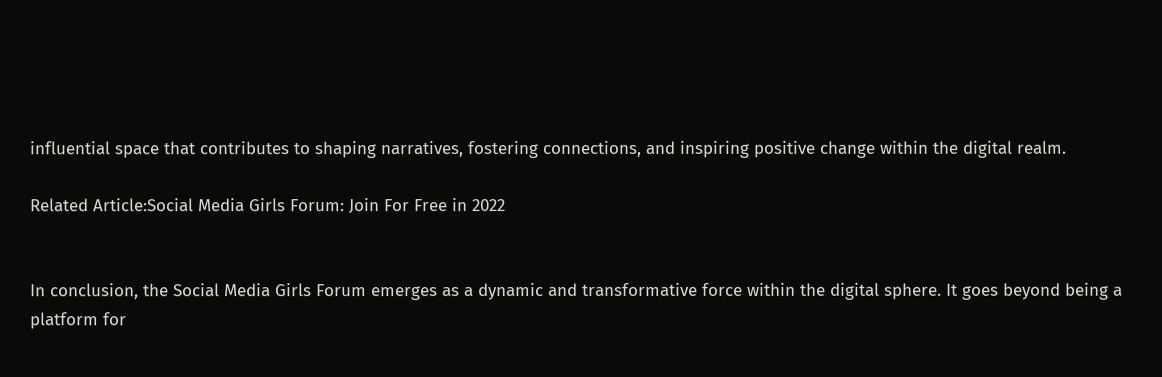influential space that contributes to shaping narratives, fostering connections, and inspiring positive change within the digital realm.

Related Article:Social Media Girls Forum: Join For Free in 2022


In conclusion, the Social Media Girls Forum emerges as a dynamic and transformative force within the digital sphere. It goes beyond being a platform for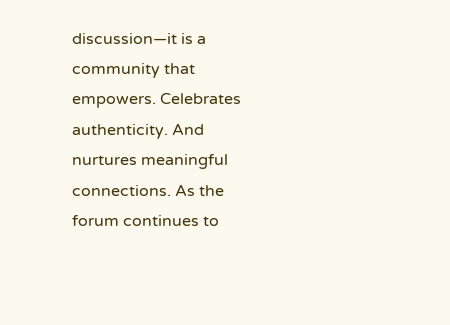discussion—it is a community that empowers. Celebrates authenticity. And nurtures meaningful connections. As the forum continues to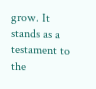grow. It stands as a testament to the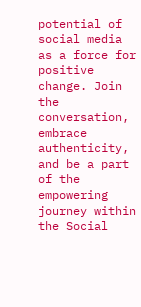potential of social media as a force for positive change. Join the conversation, embrace authenticity, and be a part of the empowering journey within the Social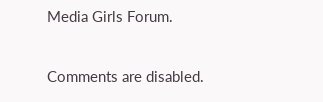Media Girls Forum.

Comments are disabled.